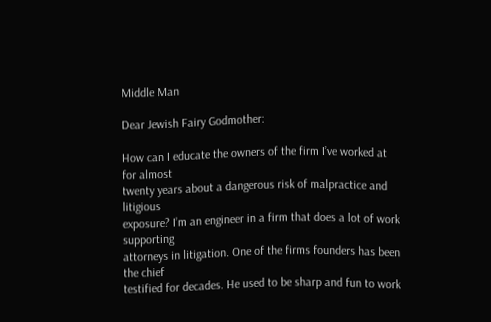Middle Man

Dear Jewish Fairy Godmother:

How can I educate the owners of the firm I’ve worked at for almost
twenty years about a dangerous risk of malpractice and litigious
exposure? I’m an engineer in a firm that does a lot of work supporting
attorneys in litigation. One of the firms founders has been the chief
testified for decades. He used to be sharp and fun to work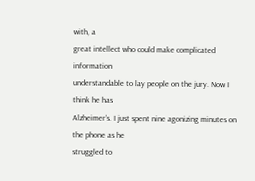with, a
great intellect who could make complicated information
understandable to lay people on the jury. Now I think he has
Alzheimer’s. I just spent nine agonizing minutes on the phone as he
struggled to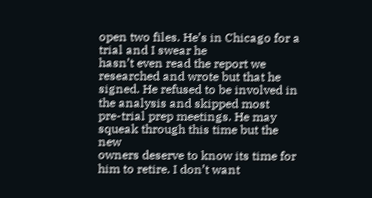open two files. He’s in Chicago for a trial and I swear he
hasn’t even read the report we researched and wrote but that he
signed. He refused to be involved in the analysis and skipped most
pre-trial prep meetings. He may squeak through this time but the new
owners deserve to know its time for him to retire. I don’t want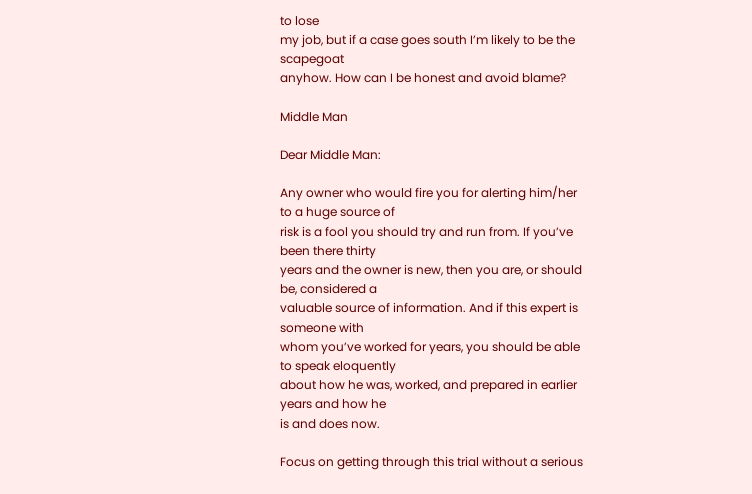to lose
my job, but if a case goes south I’m likely to be the scapegoat
anyhow. How can I be honest and avoid blame?

Middle Man

Dear Middle Man:

Any owner who would fire you for alerting him/her to a huge source of
risk is a fool you should try and run from. If you’ve been there thirty
years and the owner is new, then you are, or should be, considered a
valuable source of information. And if this expert is someone with
whom you’ve worked for years, you should be able to speak eloquently
about how he was, worked, and prepared in earlier years and how he
is and does now.

Focus on getting through this trial without a serious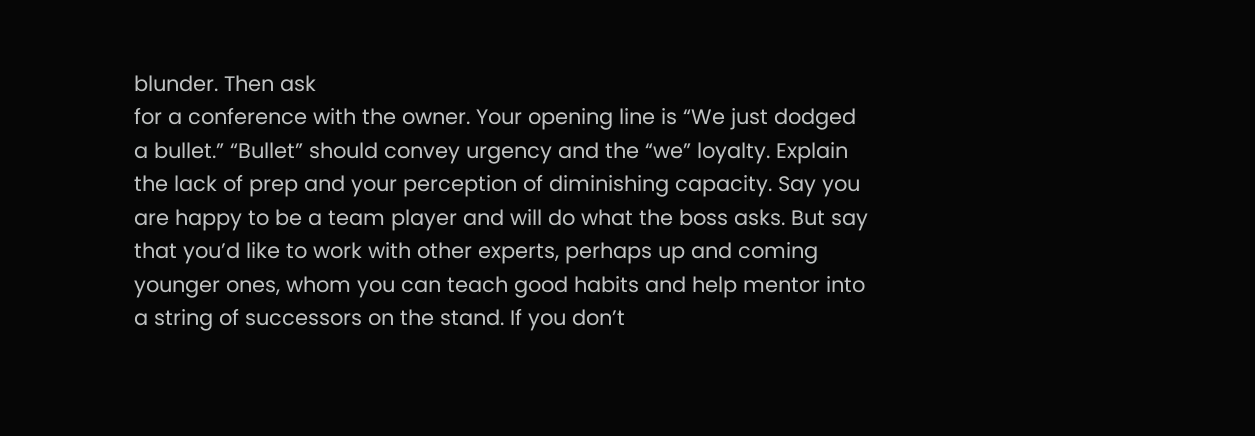blunder. Then ask
for a conference with the owner. Your opening line is “We just dodged
a bullet.” “Bullet” should convey urgency and the “we” loyalty. Explain
the lack of prep and your perception of diminishing capacity. Say you
are happy to be a team player and will do what the boss asks. But say
that you’d like to work with other experts, perhaps up and coming
younger ones, whom you can teach good habits and help mentor into
a string of successors on the stand. If you don’t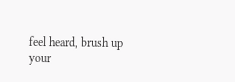feel heard, brush up
your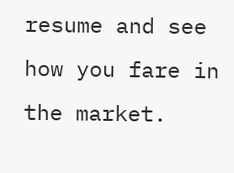resume and see how you fare in the market.